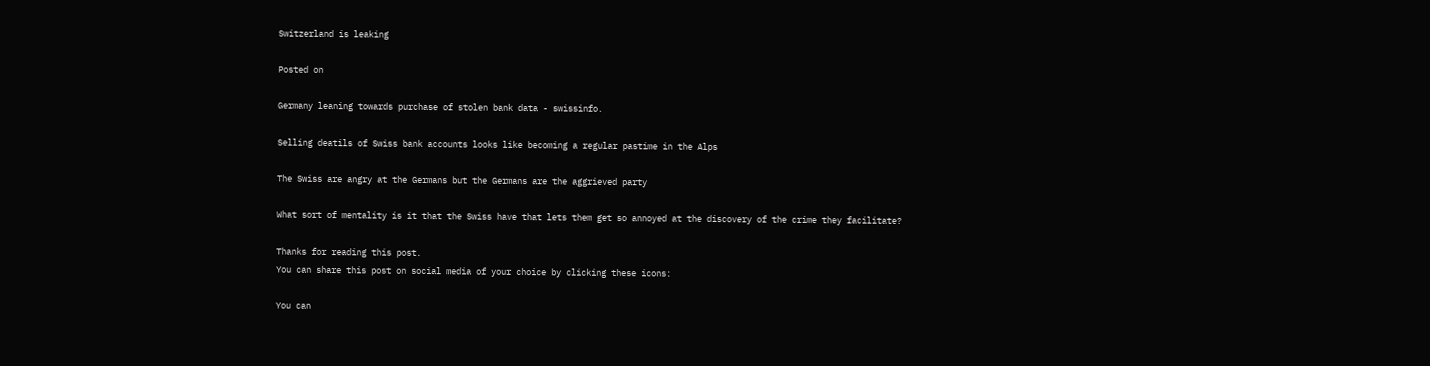Switzerland is leaking

Posted on

Germany leaning towards purchase of stolen bank data - swissinfo.

Selling deatils of Swiss bank accounts looks like becoming a regular pastime in the Alps

The Swiss are angry at the Germans but the Germans are the aggrieved party

What sort of mentality is it that the Swiss have that lets them get so annoyed at the discovery of the crime they facilitate?

Thanks for reading this post.
You can share this post on social media of your choice by clicking these icons:

You can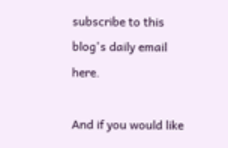subscribe to this blog's daily email here.

And if you would like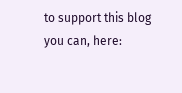to support this blog you can, here: